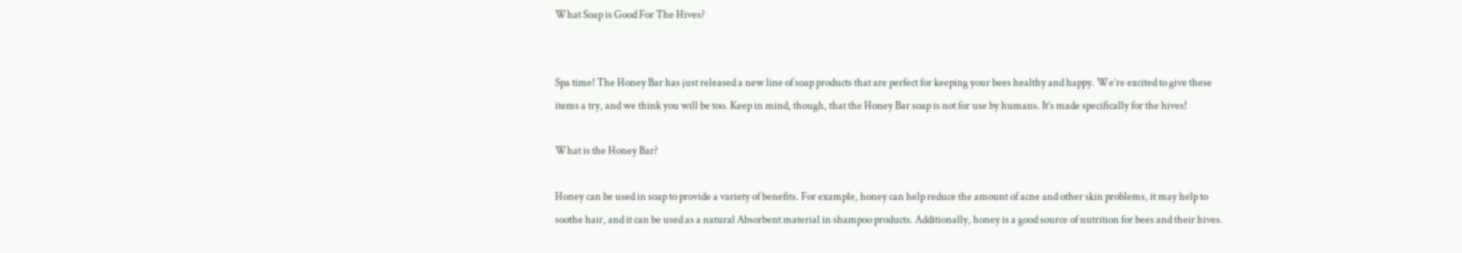What Soap is Good For The Hives?


Spa time! The Honey Bar has just released a new line of soap products that are perfect for keeping your bees healthy and happy. We’re excited to give these items a try, and we think you will be too. Keep in mind, though, that the Honey Bar soap is not for use by humans. It’s made specifically for the hives!

What is the Honey Bar?

Honey can be used in soap to provide a variety of benefits. For example, honey can help reduce the amount of acne and other skin problems, it may help to soothe hair, and it can be used as a natural Absorbent material in shampoo products. Additionally, honey is a good source of nutrition for bees and their hives.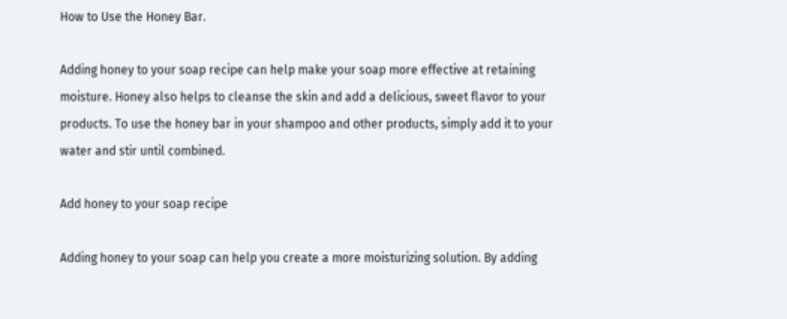How to Use the Honey Bar.

Adding honey to your soap recipe can help make your soap more effective at retaining moisture. Honey also helps to cleanse the skin and add a delicious, sweet flavor to your products. To use the honey bar in your shampoo and other products, simply add it to your water and stir until combined.

Add honey to your soap recipe

Adding honey to your soap can help you create a more moisturizing solution. By adding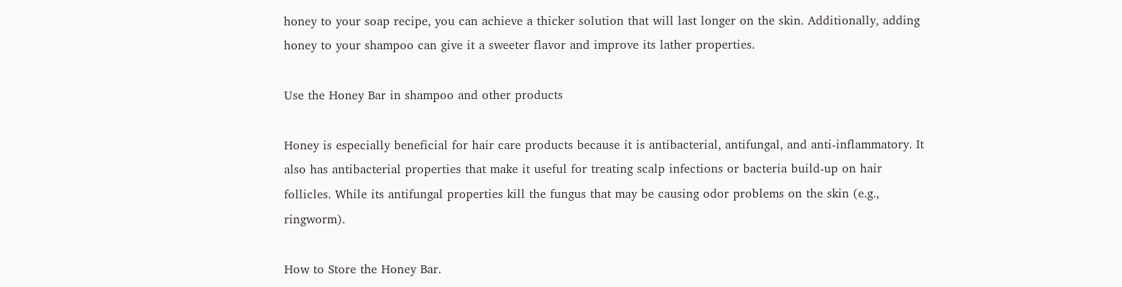honey to your soap recipe, you can achieve a thicker solution that will last longer on the skin. Additionally, adding honey to your shampoo can give it a sweeter flavor and improve its lather properties.

Use the Honey Bar in shampoo and other products

Honey is especially beneficial for hair care products because it is antibacterial, antifungal, and anti-inflammatory. It also has antibacterial properties that make it useful for treating scalp infections or bacteria build-up on hair follicles. While its antifungal properties kill the fungus that may be causing odor problems on the skin (e.g., ringworm).

How to Store the Honey Bar.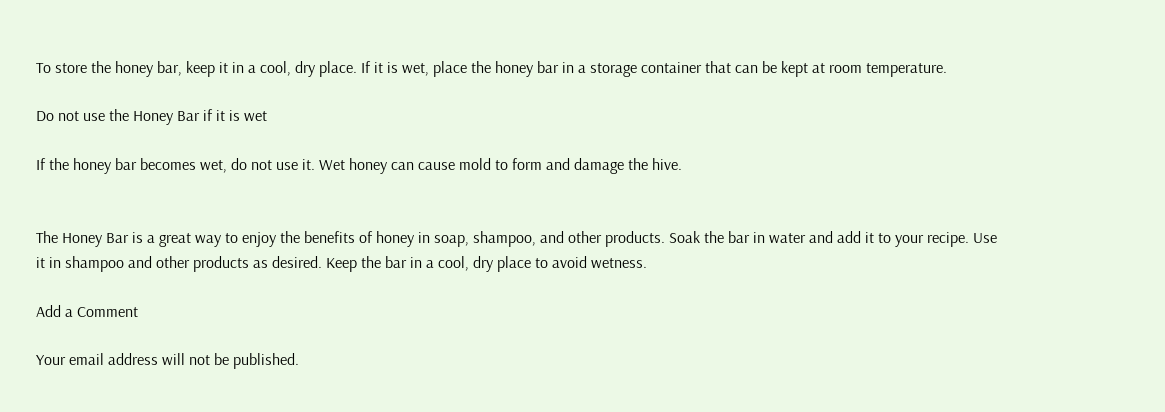To store the honey bar, keep it in a cool, dry place. If it is wet, place the honey bar in a storage container that can be kept at room temperature.

Do not use the Honey Bar if it is wet

If the honey bar becomes wet, do not use it. Wet honey can cause mold to form and damage the hive.


The Honey Bar is a great way to enjoy the benefits of honey in soap, shampoo, and other products. Soak the bar in water and add it to your recipe. Use it in shampoo and other products as desired. Keep the bar in a cool, dry place to avoid wetness.

Add a Comment

Your email address will not be published.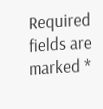Required fields are marked *